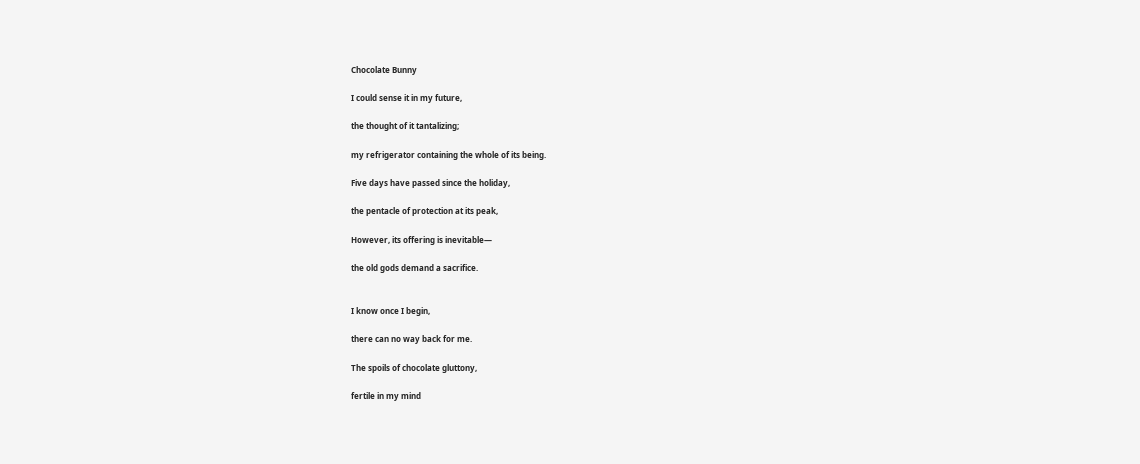Chocolate Bunny

I could sense it in my future,

the thought of it tantalizing;

my refrigerator containing the whole of its being.

Five days have passed since the holiday,

the pentacle of protection at its peak,

However, its offering is inevitable—

the old gods demand a sacrifice.


I know once I begin,

there can no way back for me.

The spoils of chocolate gluttony,

fertile in my mind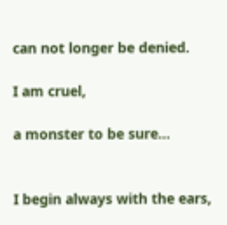can not longer be denied.

I am cruel,

a monster to be sure…


I begin always with the ears,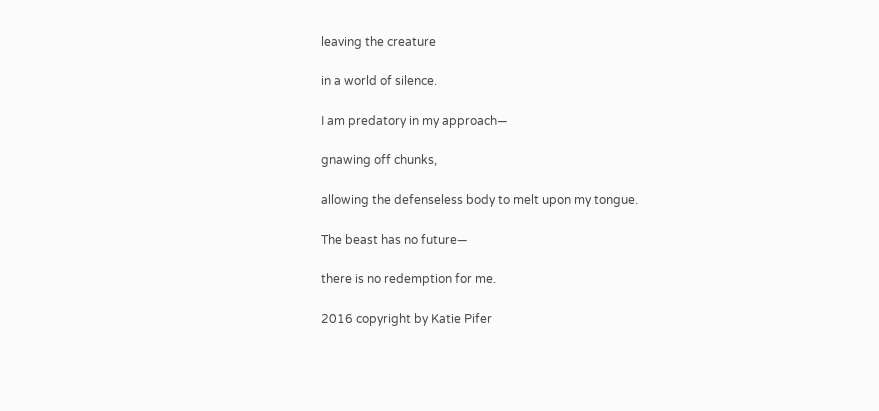leaving the creature

in a world of silence.

I am predatory in my approach—

gnawing off chunks,

allowing the defenseless body to melt upon my tongue.

The beast has no future—

there is no redemption for me.

2016 copyright by Katie Pifer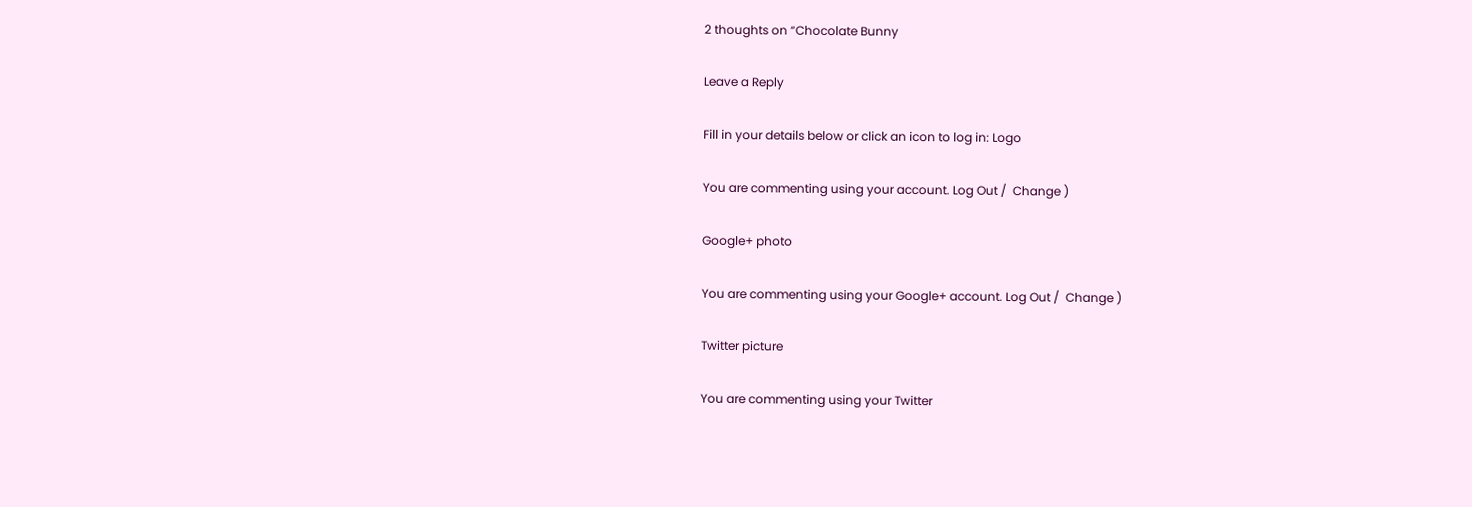2 thoughts on “Chocolate Bunny

Leave a Reply

Fill in your details below or click an icon to log in: Logo

You are commenting using your account. Log Out /  Change )

Google+ photo

You are commenting using your Google+ account. Log Out /  Change )

Twitter picture

You are commenting using your Twitter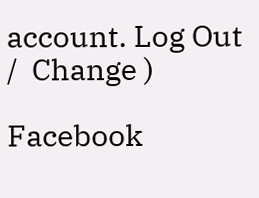account. Log Out /  Change )

Facebook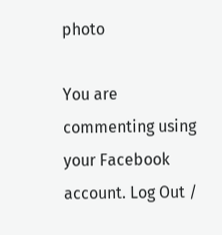photo

You are commenting using your Facebook account. Log Out /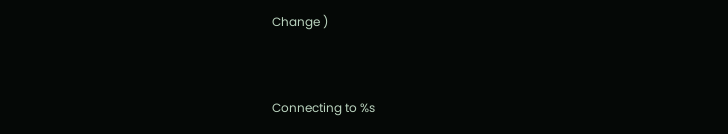Change )


Connecting to %s